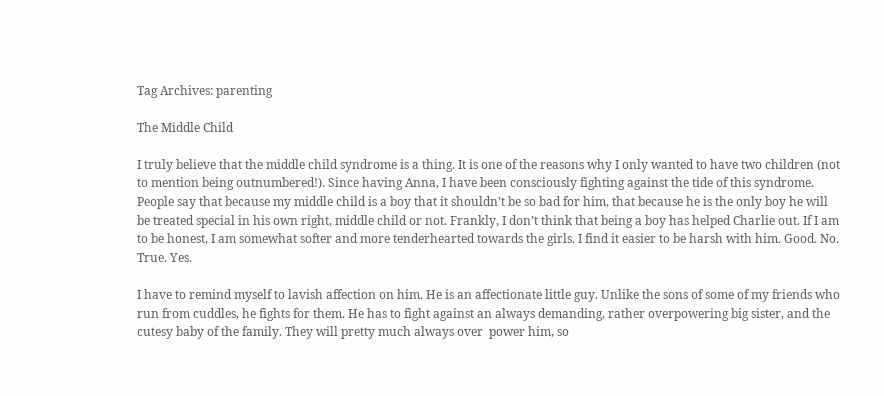Tag Archives: parenting

The Middle Child

I truly believe that the middle child syndrome is a thing. It is one of the reasons why I only wanted to have two children (not to mention being outnumbered!). Since having Anna, I have been consciously fighting against the tide of this syndrome. People say that because my middle child is a boy that it shouldn’t be so bad for him, that because he is the only boy he will be treated special in his own right, middle child or not. Frankly, I don’t think that being a boy has helped Charlie out. If I am to be honest, I am somewhat softer and more tenderhearted towards the girls. I find it easier to be harsh with him. Good. No. True. Yes.

I have to remind myself to lavish affection on him. He is an affectionate little guy. Unlike the sons of some of my friends who run from cuddles, he fights for them. He has to fight against an always demanding, rather overpowering big sister, and the cutesy baby of the family. They will pretty much always over  power him, so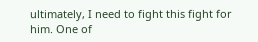ultimately, I need to fight this fight for him. One of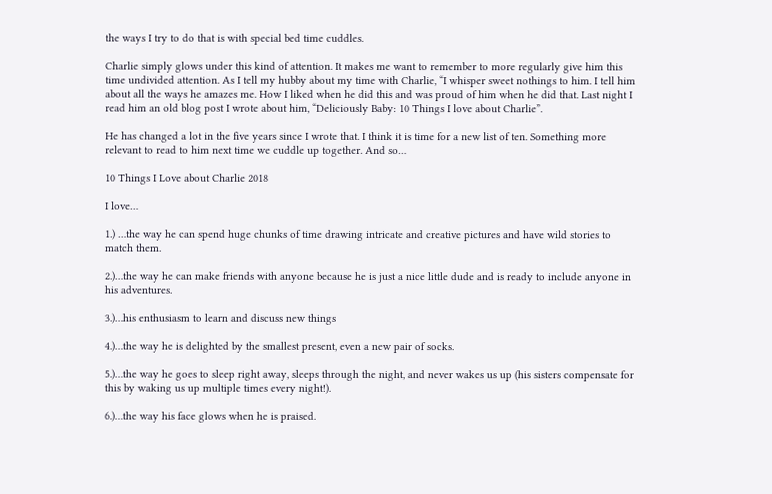the ways I try to do that is with special bed time cuddles.

Charlie simply glows under this kind of attention. It makes me want to remember to more regularly give him this time undivided attention. As I tell my hubby about my time with Charlie, “I whisper sweet nothings to him. I tell him about all the ways he amazes me. How I liked when he did this and was proud of him when he did that. Last night I read him an old blog post I wrote about him, “Deliciously Baby: 10 Things I love about Charlie”.

He has changed a lot in the five years since I wrote that. I think it is time for a new list of ten. Something more relevant to read to him next time we cuddle up together. And so…

10 Things I Love about Charlie 2018

I love…

1.) …the way he can spend huge chunks of time drawing intricate and creative pictures and have wild stories to match them.

2.)…the way he can make friends with anyone because he is just a nice little dude and is ready to include anyone in his adventures.

3.)…his enthusiasm to learn and discuss new things

4.)…the way he is delighted by the smallest present, even a new pair of socks.

5.)…the way he goes to sleep right away, sleeps through the night, and never wakes us up (his sisters compensate for this by waking us up multiple times every night!).

6.)…the way his face glows when he is praised.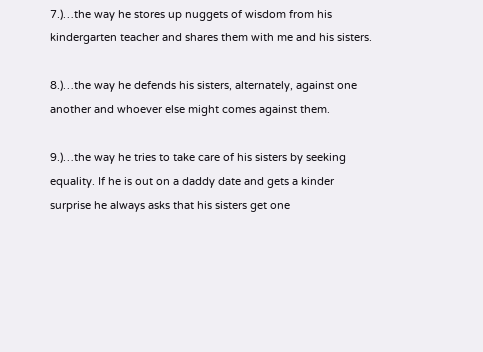7.)…the way he stores up nuggets of wisdom from his kindergarten teacher and shares them with me and his sisters.

8.)…the way he defends his sisters, alternately, against one another and whoever else might comes against them.

9.)…the way he tries to take care of his sisters by seeking equality. If he is out on a daddy date and gets a kinder surprise he always asks that his sisters get one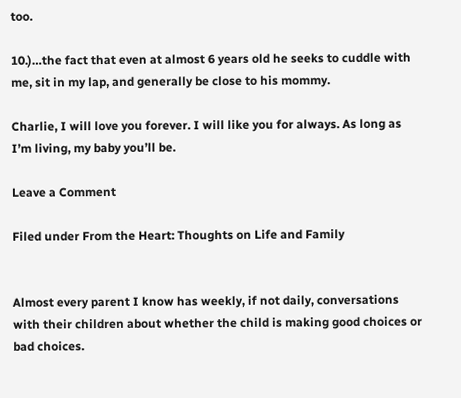too.

10.)…the fact that even at almost 6 years old he seeks to cuddle with me, sit in my lap, and generally be close to his mommy.

Charlie, I will love you forever. I will like you for always. As long as I’m living, my baby you’ll be.

Leave a Comment

Filed under From the Heart: Thoughts on Life and Family


Almost every parent I know has weekly, if not daily, conversations with their children about whether the child is making good choices or bad choices.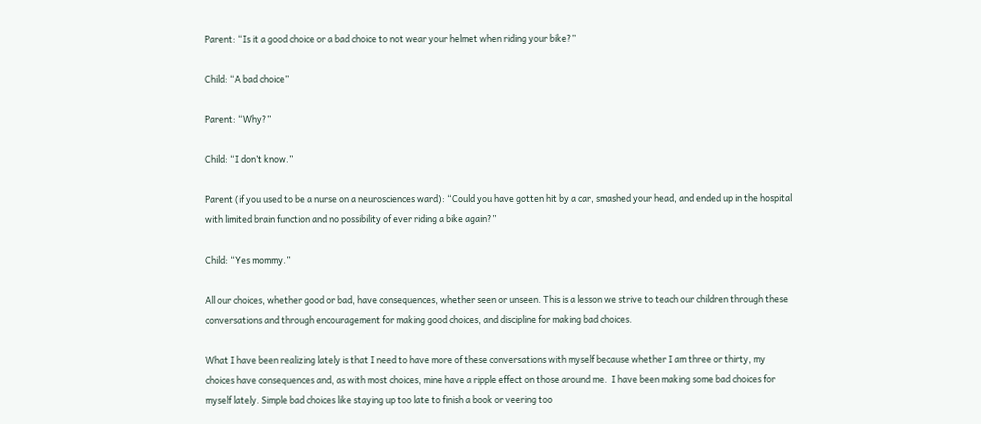Parent: “Is it a good choice or a bad choice to not wear your helmet when riding your bike?”

Child: “A bad choice”

Parent: “Why?”

Child: “I don’t know.”

Parent (if you used to be a nurse on a neurosciences ward): “Could you have gotten hit by a car, smashed your head, and ended up in the hospital with limited brain function and no possibility of ever riding a bike again?”

Child: “Yes mommy.”

All our choices, whether good or bad, have consequences, whether seen or unseen. This is a lesson we strive to teach our children through these conversations and through encouragement for making good choices, and discipline for making bad choices.

What I have been realizing lately is that I need to have more of these conversations with myself because whether I am three or thirty, my choices have consequences and, as with most choices, mine have a ripple effect on those around me.  I have been making some bad choices for myself lately. Simple bad choices like staying up too late to finish a book or veering too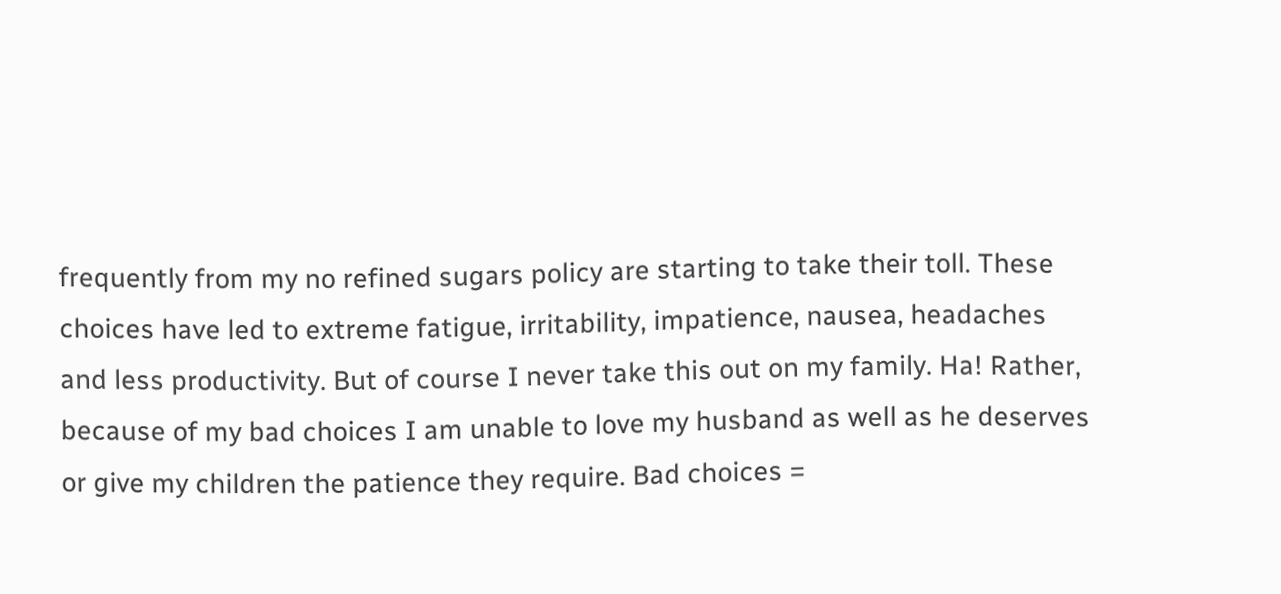frequently from my no refined sugars policy are starting to take their toll. These choices have led to extreme fatigue, irritability, impatience, nausea, headaches and less productivity. But of course I never take this out on my family. Ha! Rather, because of my bad choices I am unable to love my husband as well as he deserves or give my children the patience they require. Bad choices =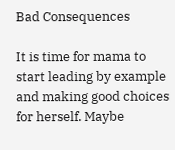Bad Consequences

It is time for mama to start leading by example and making good choices for herself. Maybe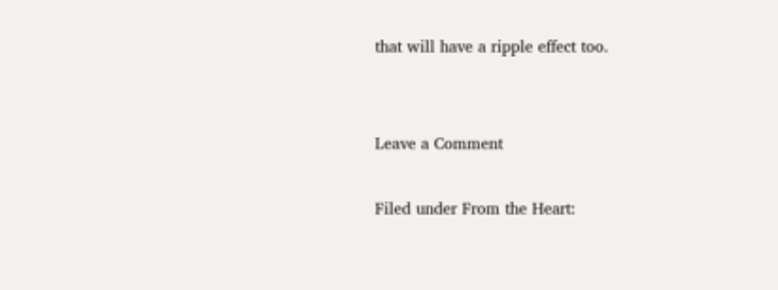that will have a ripple effect too.


Leave a Comment

Filed under From the Heart: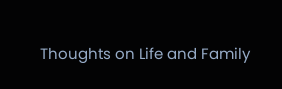Thoughts on Life and Family